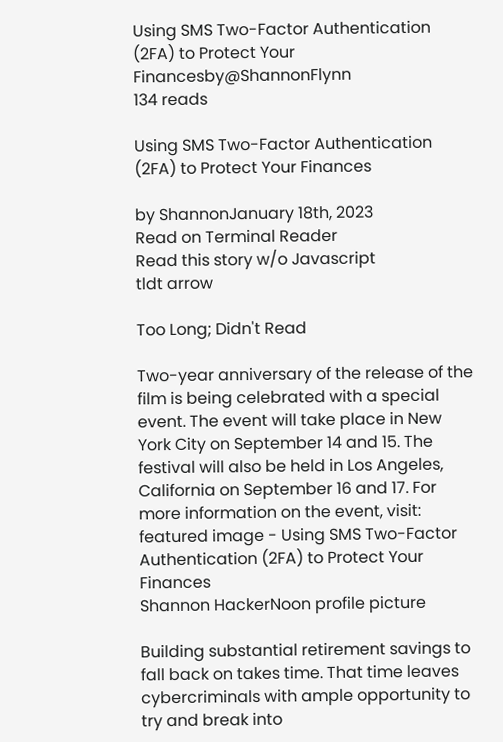Using SMS Two-Factor Authentication (2FA) to Protect Your Financesby@ShannonFlynn
134 reads

Using SMS Two-Factor Authentication (2FA) to Protect Your Finances

by ShannonJanuary 18th, 2023
Read on Terminal Reader
Read this story w/o Javascript
tldt arrow

Too Long; Didn't Read

Two-year anniversary of the release of the film is being celebrated with a special event. The event will take place in New York City on September 14 and 15. The festival will also be held in Los Angeles, California on September 16 and 17. For more information on the event, visit:
featured image - Using SMS Two-Factor Authentication (2FA) to Protect Your Finances
Shannon HackerNoon profile picture

Building substantial retirement savings to fall back on takes time. That time leaves cybercriminals with ample opportunity to try and break into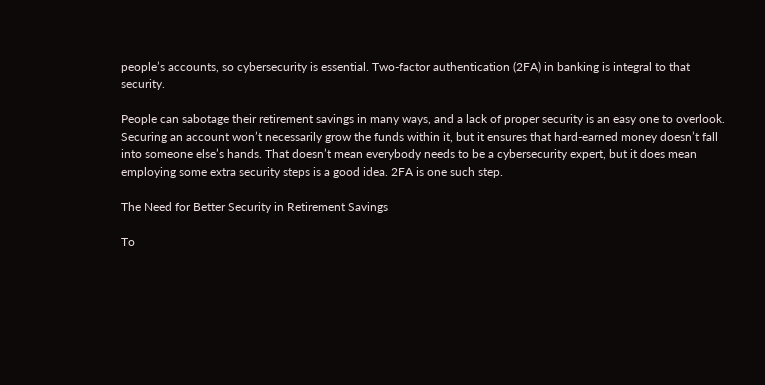people’s accounts, so cybersecurity is essential. Two-factor authentication (2FA) in banking is integral to that security.

People can sabotage their retirement savings in many ways, and a lack of proper security is an easy one to overlook. Securing an account won’t necessarily grow the funds within it, but it ensures that hard-earned money doesn’t fall into someone else’s hands. That doesn’t mean everybody needs to be a cybersecurity expert, but it does mean employing some extra security steps is a good idea. 2FA is one such step.

The Need for Better Security in Retirement Savings

To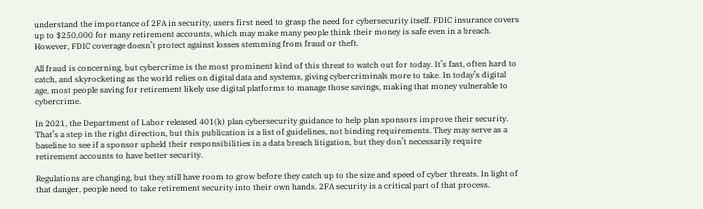understand the importance of 2FA in security, users first need to grasp the need for cybersecurity itself. FDIC insurance covers up to $250,000 for many retirement accounts, which may make many people think their money is safe even in a breach. However, FDIC coverage doesn’t protect against losses stemming from fraud or theft.

All fraud is concerning, but cybercrime is the most prominent kind of this threat to watch out for today. It’s fast, often hard to catch, and skyrocketing as the world relies on digital data and systems, giving cybercriminals more to take. In today’s digital age, most people saving for retirement likely use digital platforms to manage those savings, making that money vulnerable to cybercrime.

In 2021, the Department of Labor released 401(k) plan cybersecurity guidance to help plan sponsors improve their security. That’s a step in the right direction, but this publication is a list of guidelines, not binding requirements. They may serve as a baseline to see if a sponsor upheld their responsibilities in a data breach litigation, but they don’t necessarily require retirement accounts to have better security.

Regulations are changing, but they still have room to grow before they catch up to the size and speed of cyber threats. In light of that danger, people need to take retirement security into their own hands. 2FA security is a critical part of that process.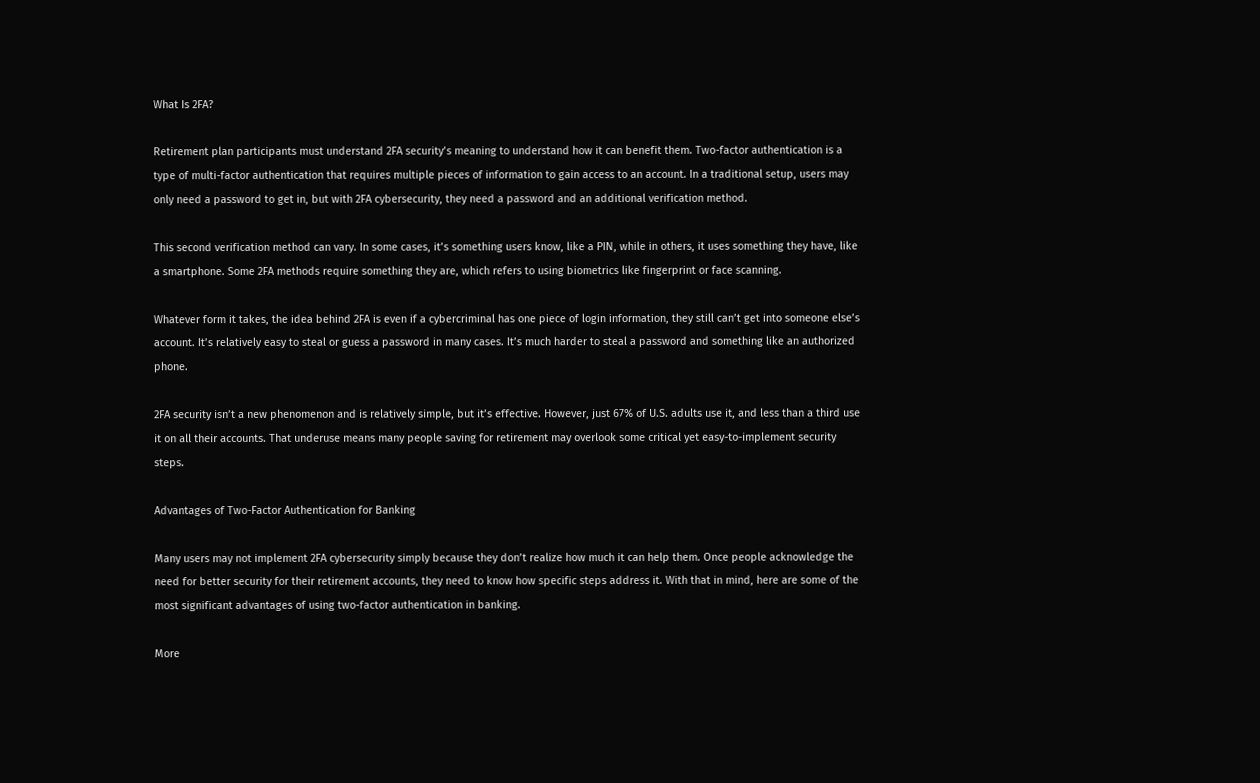What Is 2FA?

Retirement plan participants must understand 2FA security’s meaning to understand how it can benefit them. Two-factor authentication is a type of multi-factor authentication that requires multiple pieces of information to gain access to an account. In a traditional setup, users may only need a password to get in, but with 2FA cybersecurity, they need a password and an additional verification method.

This second verification method can vary. In some cases, it’s something users know, like a PIN, while in others, it uses something they have, like a smartphone. Some 2FA methods require something they are, which refers to using biometrics like fingerprint or face scanning.

Whatever form it takes, the idea behind 2FA is even if a cybercriminal has one piece of login information, they still can’t get into someone else’s account. It’s relatively easy to steal or guess a password in many cases. It’s much harder to steal a password and something like an authorized phone.

2FA security isn’t a new phenomenon and is relatively simple, but it’s effective. However, just 67% of U.S. adults use it, and less than a third use it on all their accounts. That underuse means many people saving for retirement may overlook some critical yet easy-to-implement security steps.

Advantages of Two-Factor Authentication for Banking

Many users may not implement 2FA cybersecurity simply because they don’t realize how much it can help them. Once people acknowledge the need for better security for their retirement accounts, they need to know how specific steps address it. With that in mind, here are some of the most significant advantages of using two-factor authentication in banking.

More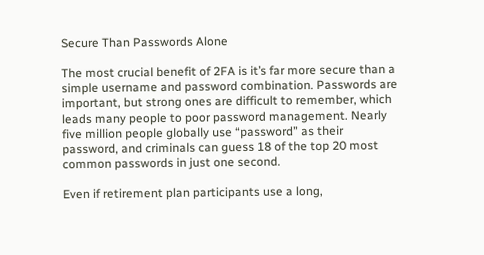Secure Than Passwords Alone

The most crucial benefit of 2FA is it’s far more secure than a simple username and password combination. Passwords are important, but strong ones are difficult to remember, which leads many people to poor password management. Nearly five million people globally use “password” as their password, and criminals can guess 18 of the top 20 most common passwords in just one second.

Even if retirement plan participants use a long,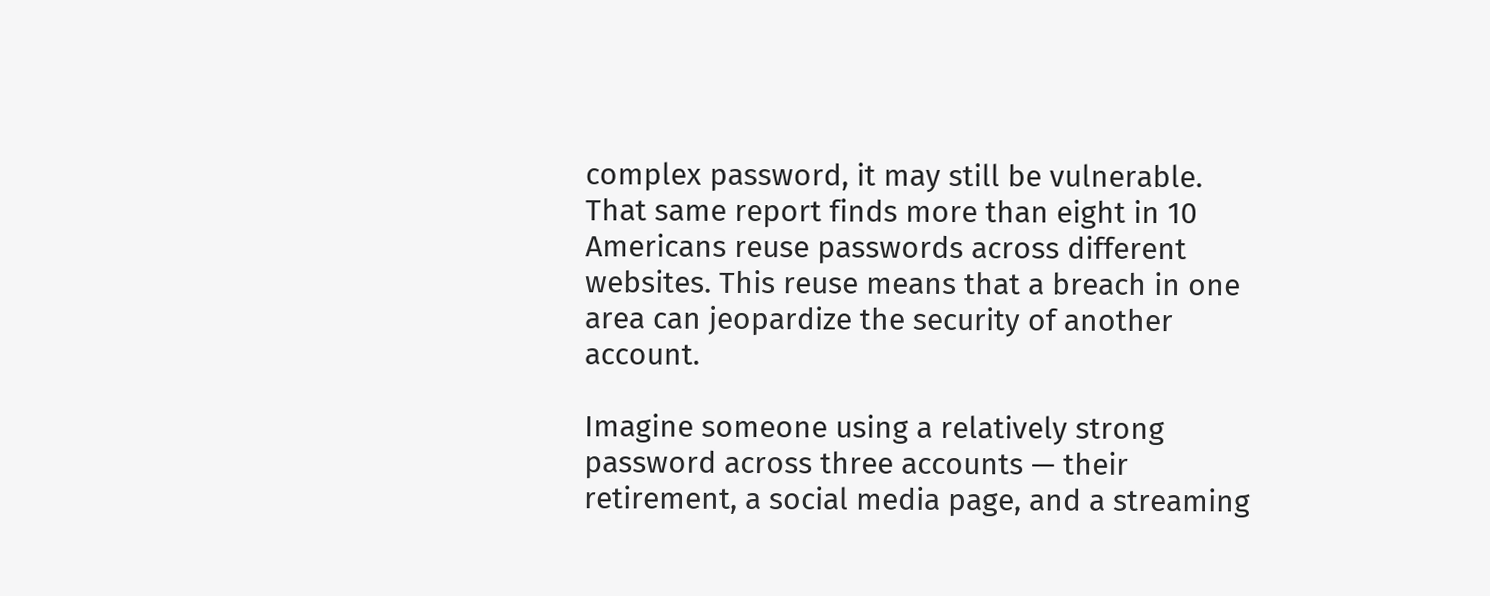complex password, it may still be vulnerable. That same report finds more than eight in 10 Americans reuse passwords across different websites. This reuse means that a breach in one area can jeopardize the security of another account.

Imagine someone using a relatively strong password across three accounts — their retirement, a social media page, and a streaming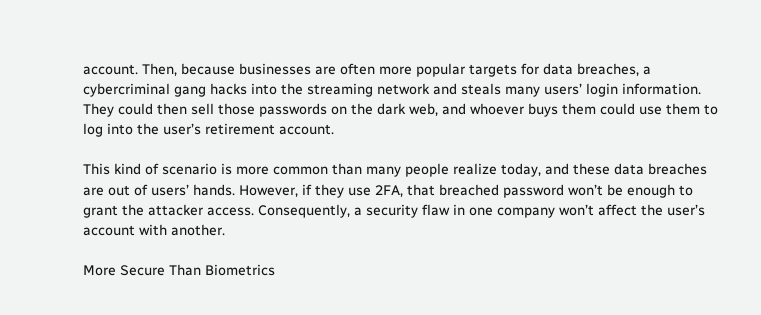account. Then, because businesses are often more popular targets for data breaches, a cybercriminal gang hacks into the streaming network and steals many users’ login information. They could then sell those passwords on the dark web, and whoever buys them could use them to log into the user’s retirement account.

This kind of scenario is more common than many people realize today, and these data breaches are out of users’ hands. However, if they use 2FA, that breached password won’t be enough to grant the attacker access. Consequently, a security flaw in one company won’t affect the user’s account with another.

More Secure Than Biometrics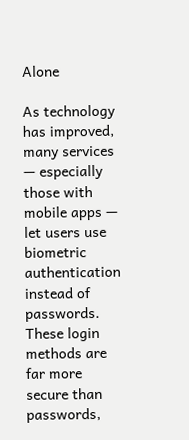Alone

As technology has improved, many services — especially those with mobile apps — let users use biometric authentication instead of passwords. These login methods are far more secure than passwords,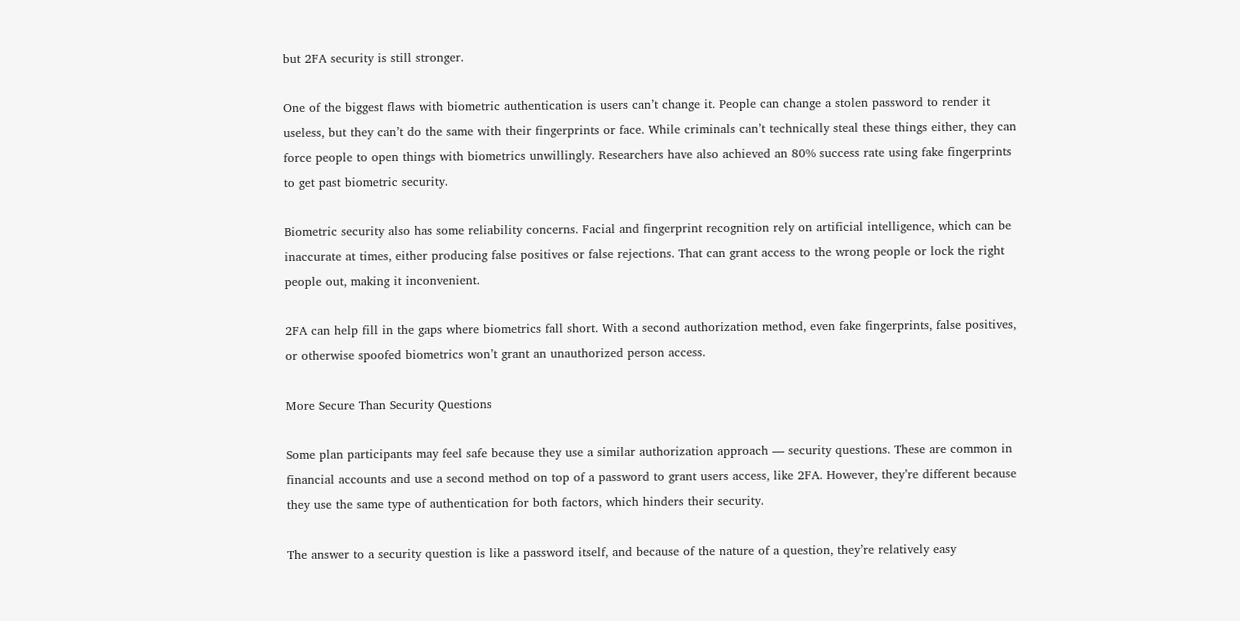but 2FA security is still stronger.

One of the biggest flaws with biometric authentication is users can’t change it. People can change a stolen password to render it useless, but they can’t do the same with their fingerprints or face. While criminals can’t technically steal these things either, they can force people to open things with biometrics unwillingly. Researchers have also achieved an 80% success rate using fake fingerprints to get past biometric security.

Biometric security also has some reliability concerns. Facial and fingerprint recognition rely on artificial intelligence, which can be inaccurate at times, either producing false positives or false rejections. That can grant access to the wrong people or lock the right people out, making it inconvenient.

2FA can help fill in the gaps where biometrics fall short. With a second authorization method, even fake fingerprints, false positives, or otherwise spoofed biometrics won’t grant an unauthorized person access.

More Secure Than Security Questions

Some plan participants may feel safe because they use a similar authorization approach — security questions. These are common in financial accounts and use a second method on top of a password to grant users access, like 2FA. However, they’re different because they use the same type of authentication for both factors, which hinders their security.

The answer to a security question is like a password itself, and because of the nature of a question, they’re relatively easy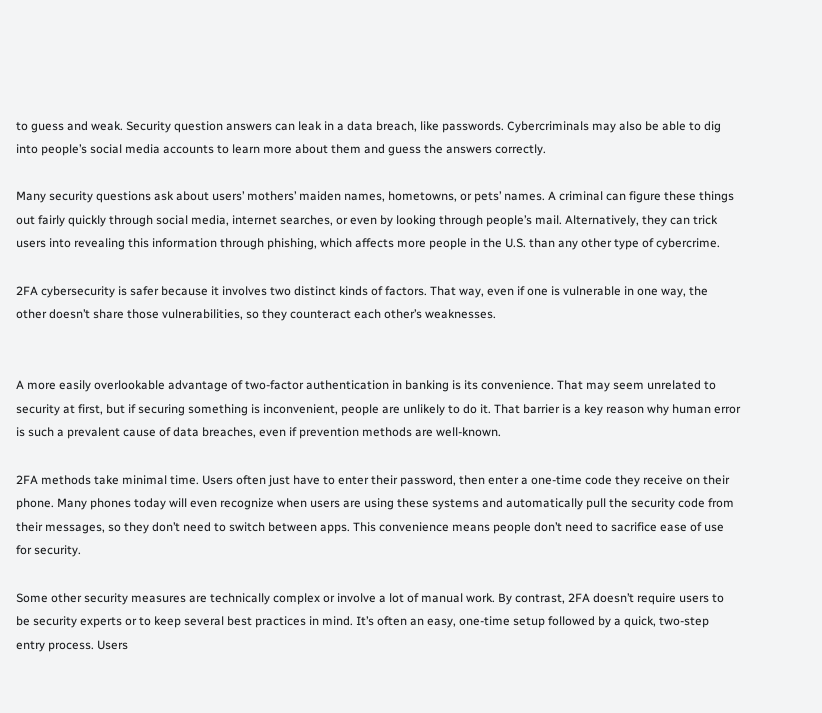to guess and weak. Security question answers can leak in a data breach, like passwords. Cybercriminals may also be able to dig into people’s social media accounts to learn more about them and guess the answers correctly.

Many security questions ask about users’ mothers’ maiden names, hometowns, or pets’ names. A criminal can figure these things out fairly quickly through social media, internet searches, or even by looking through people’s mail. Alternatively, they can trick users into revealing this information through phishing, which affects more people in the U.S. than any other type of cybercrime.

2FA cybersecurity is safer because it involves two distinct kinds of factors. That way, even if one is vulnerable in one way, the other doesn’t share those vulnerabilities, so they counteract each other’s weaknesses.


A more easily overlookable advantage of two-factor authentication in banking is its convenience. That may seem unrelated to security at first, but if securing something is inconvenient, people are unlikely to do it. That barrier is a key reason why human error is such a prevalent cause of data breaches, even if prevention methods are well-known.

2FA methods take minimal time. Users often just have to enter their password, then enter a one-time code they receive on their phone. Many phones today will even recognize when users are using these systems and automatically pull the security code from their messages, so they don’t need to switch between apps. This convenience means people don’t need to sacrifice ease of use for security.

Some other security measures are technically complex or involve a lot of manual work. By contrast, 2FA doesn’t require users to be security experts or to keep several best practices in mind. It’s often an easy, one-time setup followed by a quick, two-step entry process. Users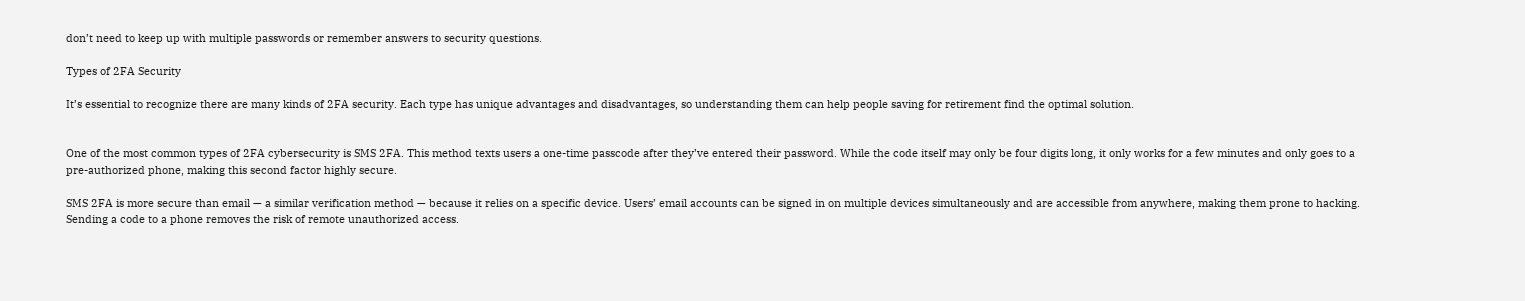don’t need to keep up with multiple passwords or remember answers to security questions.

Types of 2FA Security

It’s essential to recognize there are many kinds of 2FA security. Each type has unique advantages and disadvantages, so understanding them can help people saving for retirement find the optimal solution.


One of the most common types of 2FA cybersecurity is SMS 2FA. This method texts users a one-time passcode after they’ve entered their password. While the code itself may only be four digits long, it only works for a few minutes and only goes to a pre-authorized phone, making this second factor highly secure.

SMS 2FA is more secure than email — a similar verification method — because it relies on a specific device. Users’ email accounts can be signed in on multiple devices simultaneously and are accessible from anywhere, making them prone to hacking. Sending a code to a phone removes the risk of remote unauthorized access.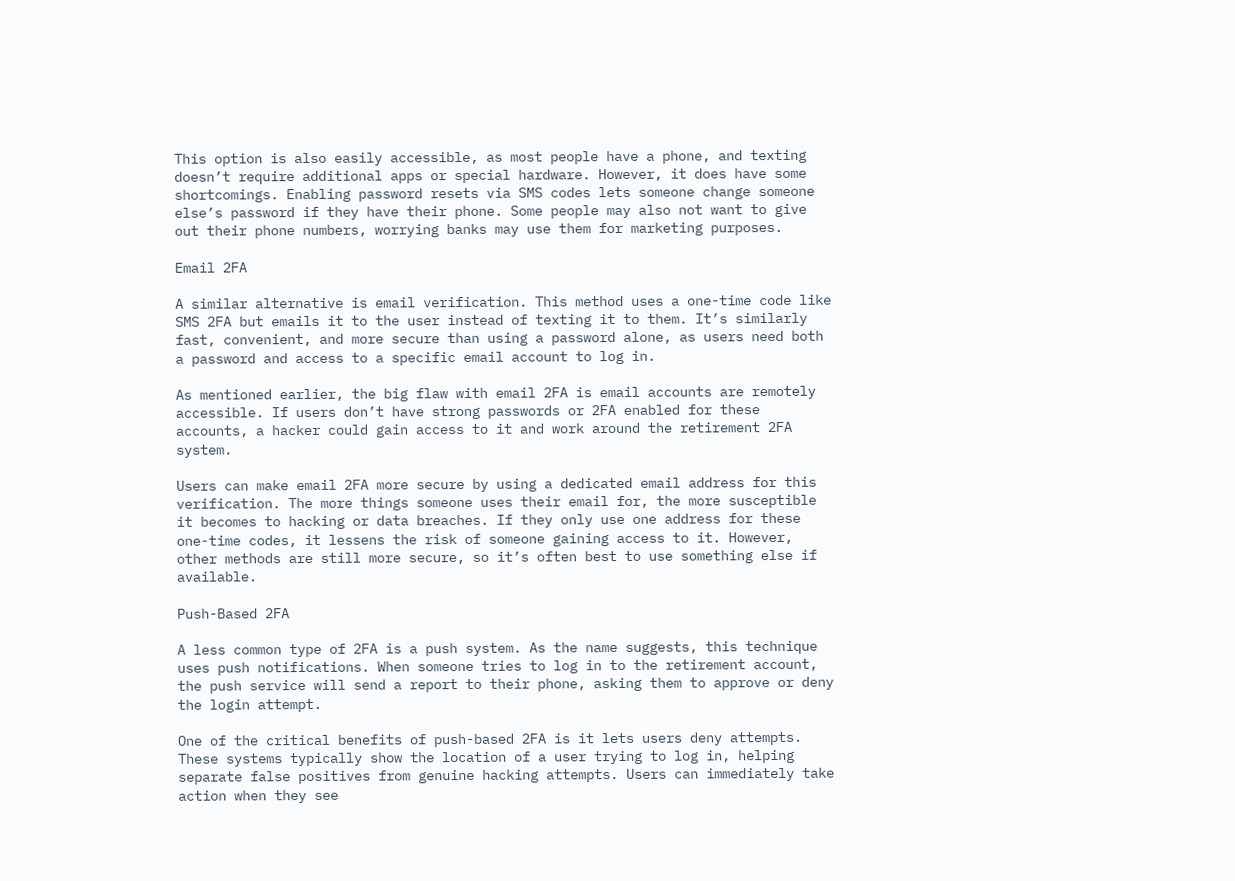This option is also easily accessible, as most people have a phone, and texting doesn’t require additional apps or special hardware. However, it does have some shortcomings. Enabling password resets via SMS codes lets someone change someone else’s password if they have their phone. Some people may also not want to give out their phone numbers, worrying banks may use them for marketing purposes.

Email 2FA

A similar alternative is email verification. This method uses a one-time code like SMS 2FA but emails it to the user instead of texting it to them. It’s similarly fast, convenient, and more secure than using a password alone, as users need both a password and access to a specific email account to log in.

As mentioned earlier, the big flaw with email 2FA is email accounts are remotely accessible. If users don’t have strong passwords or 2FA enabled for these accounts, a hacker could gain access to it and work around the retirement 2FA system.

Users can make email 2FA more secure by using a dedicated email address for this verification. The more things someone uses their email for, the more susceptible it becomes to hacking or data breaches. If they only use one address for these one-time codes, it lessens the risk of someone gaining access to it. However, other methods are still more secure, so it’s often best to use something else if available.

Push-Based 2FA

A less common type of 2FA is a push system. As the name suggests, this technique uses push notifications. When someone tries to log in to the retirement account, the push service will send a report to their phone, asking them to approve or deny the login attempt.

One of the critical benefits of push-based 2FA is it lets users deny attempts. These systems typically show the location of a user trying to log in, helping separate false positives from genuine hacking attempts. Users can immediately take action when they see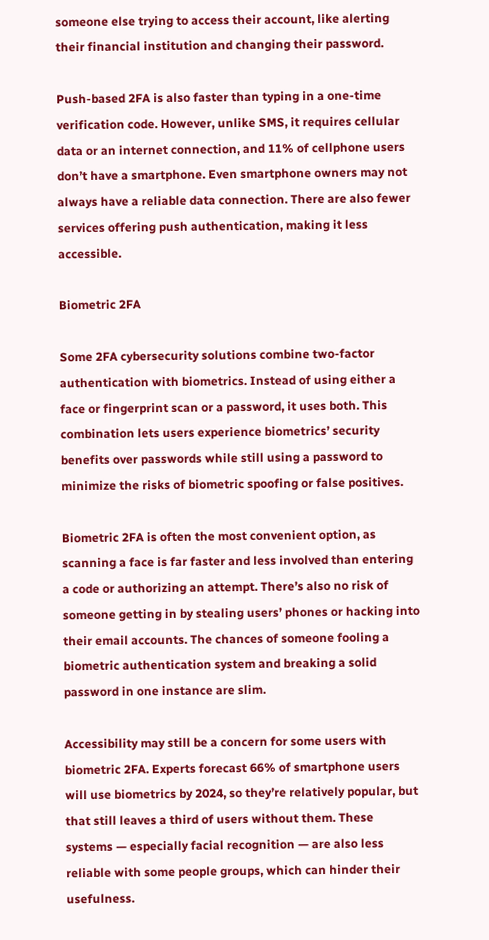someone else trying to access their account, like alerting their financial institution and changing their password.

Push-based 2FA is also faster than typing in a one-time verification code. However, unlike SMS, it requires cellular data or an internet connection, and 11% of cellphone users don’t have a smartphone. Even smartphone owners may not always have a reliable data connection. There are also fewer services offering push authentication, making it less accessible.

Biometric 2FA

Some 2FA cybersecurity solutions combine two-factor authentication with biometrics. Instead of using either a face or fingerprint scan or a password, it uses both. This combination lets users experience biometrics’ security benefits over passwords while still using a password to minimize the risks of biometric spoofing or false positives.

Biometric 2FA is often the most convenient option, as scanning a face is far faster and less involved than entering a code or authorizing an attempt. There’s also no risk of someone getting in by stealing users’ phones or hacking into their email accounts. The chances of someone fooling a biometric authentication system and breaking a solid password in one instance are slim.

Accessibility may still be a concern for some users with biometric 2FA. Experts forecast 66% of smartphone users will use biometrics by 2024, so they’re relatively popular, but that still leaves a third of users without them. These systems — especially facial recognition — are also less reliable with some people groups, which can hinder their usefulness.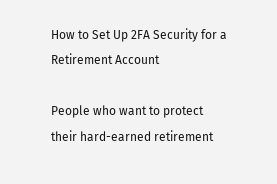How to Set Up 2FA Security for a Retirement Account

People who want to protect their hard-earned retirement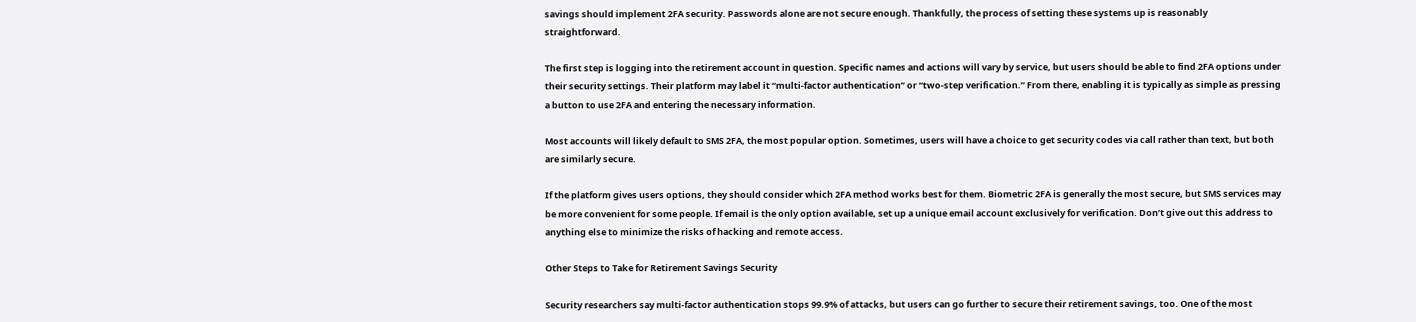savings should implement 2FA security. Passwords alone are not secure enough. Thankfully, the process of setting these systems up is reasonably straightforward.

The first step is logging into the retirement account in question. Specific names and actions will vary by service, but users should be able to find 2FA options under their security settings. Their platform may label it “multi-factor authentication” or “two-step verification.” From there, enabling it is typically as simple as pressing a button to use 2FA and entering the necessary information.

Most accounts will likely default to SMS 2FA, the most popular option. Sometimes, users will have a choice to get security codes via call rather than text, but both are similarly secure.

If the platform gives users options, they should consider which 2FA method works best for them. Biometric 2FA is generally the most secure, but SMS services may be more convenient for some people. If email is the only option available, set up a unique email account exclusively for verification. Don’t give out this address to anything else to minimize the risks of hacking and remote access.

Other Steps to Take for Retirement Savings Security

Security researchers say multi-factor authentication stops 99.9% of attacks, but users can go further to secure their retirement savings, too. One of the most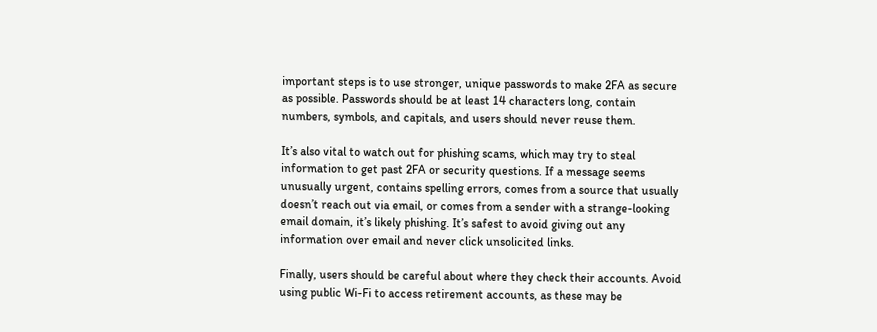important steps is to use stronger, unique passwords to make 2FA as secure as possible. Passwords should be at least 14 characters long, contain numbers, symbols, and capitals, and users should never reuse them.

It’s also vital to watch out for phishing scams, which may try to steal information to get past 2FA or security questions. If a message seems unusually urgent, contains spelling errors, comes from a source that usually doesn’t reach out via email, or comes from a sender with a strange-looking email domain, it’s likely phishing. It’s safest to avoid giving out any information over email and never click unsolicited links.

Finally, users should be careful about where they check their accounts. Avoid using public Wi-Fi to access retirement accounts, as these may be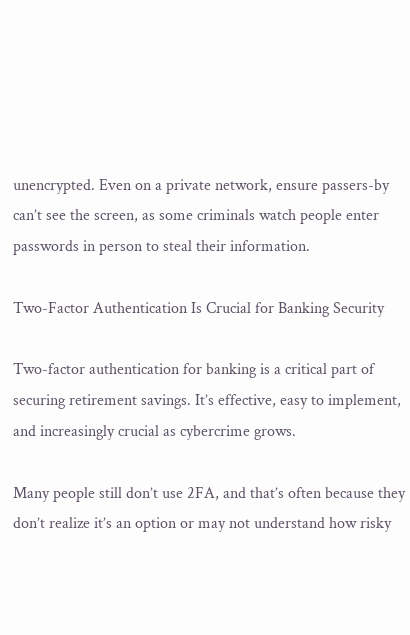unencrypted. Even on a private network, ensure passers-by can’t see the screen, as some criminals watch people enter passwords in person to steal their information.

Two-Factor Authentication Is Crucial for Banking Security

Two-factor authentication for banking is a critical part of securing retirement savings. It’s effective, easy to implement, and increasingly crucial as cybercrime grows.

Many people still don’t use 2FA, and that’s often because they don’t realize it’s an option or may not understand how risky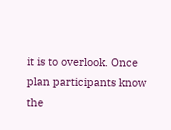it is to overlook. Once plan participants know the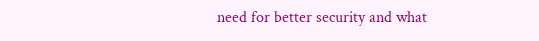need for better security and what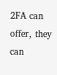2FA can offer, they can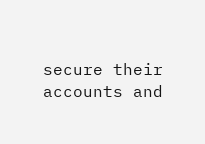secure their accounts and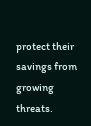protect their savings from growing threats.